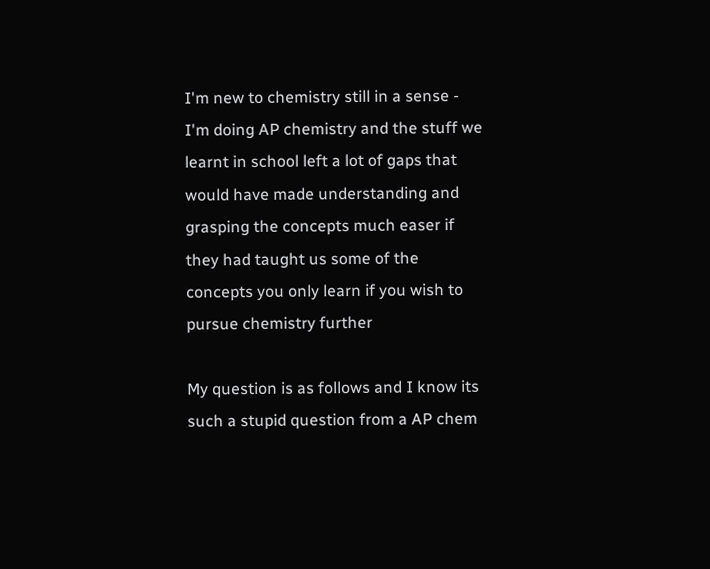I'm new to chemistry still in a sense - I'm doing AP chemistry and the stuff we learnt in school left a lot of gaps that would have made understanding and grasping the concepts much easer if they had taught us some of the concepts you only learn if you wish to pursue chemistry further

My question is as follows and I know its such a stupid question from a AP chem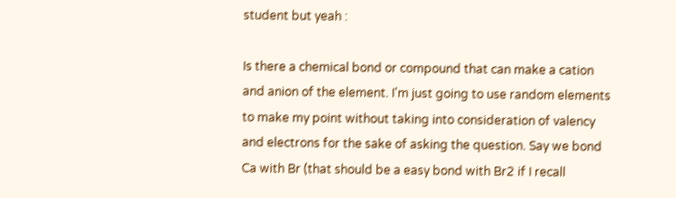student but yeah :

Is there a chemical bond or compound that can make a cation and anion of the element. I'm just going to use random elements to make my point without taking into consideration of valency and electrons for the sake of asking the question. Say we bond Ca with Br (that should be a easy bond with Br2 if I recall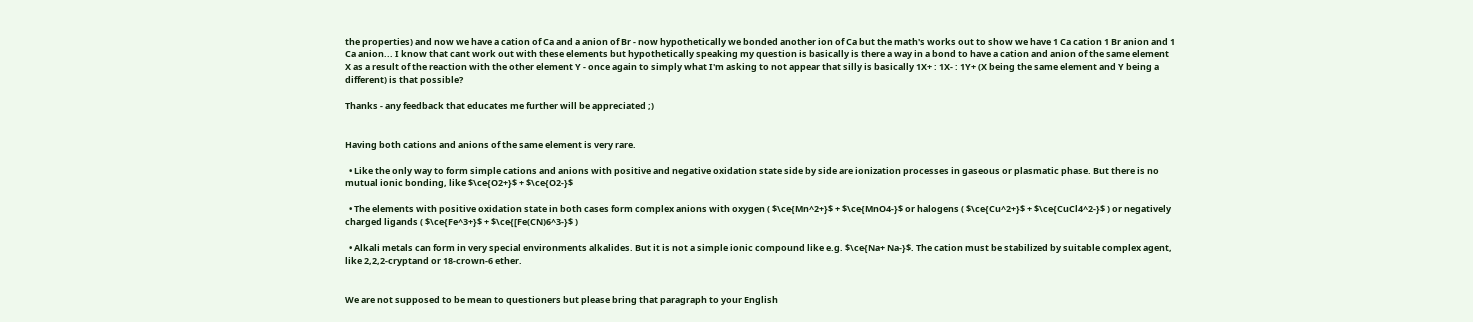the properties) and now we have a cation of Ca and a anion of Br - now hypothetically we bonded another ion of Ca but the math's works out to show we have 1 Ca cation 1 Br anion and 1 Ca anion... I know that cant work out with these elements but hypothetically speaking my question is basically is there a way in a bond to have a cation and anion of the same element X as a result of the reaction with the other element Y - once again to simply what I'm asking to not appear that silly is basically 1X+ : 1X- : 1Y+ (X being the same element and Y being a different) is that possible?

Thanks - any feedback that educates me further will be appreciated ;)


Having both cations and anions of the same element is very rare.

  • Like the only way to form simple cations and anions with positive and negative oxidation state side by side are ionization processes in gaseous or plasmatic phase. But there is no mutual ionic bonding, like $\ce{O2+}$ + $\ce{O2-}$

  • The elements with positive oxidation state in both cases form complex anions with oxygen ( $\ce{Mn^2+}$ + $\ce{MnO4-}$ or halogens ( $\ce{Cu^2+}$ + $\ce{CuCl4^2-}$ ) or negatively charged ligands ( $\ce{Fe^3+}$ + $\ce{[Fe(CN)6^3-}$ )

  • Alkali metals can form in very special environments alkalides. But it is not a simple ionic compound like e.g. $\ce{Na+ Na-}$. The cation must be stabilized by suitable complex agent, like 2,2,2-cryptand or 18-crown-6 ether.


We are not supposed to be mean to questioners but please bring that paragraph to your English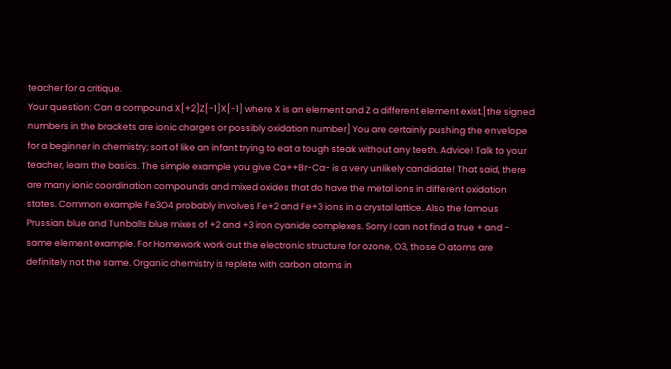teacher for a critique.
Your question: Can a compound X[+2]Z[-1]X[-1] where X is an element and Z a different element exist.[the signed numbers in the brackets are ionic charges or possibly oxidation number] You are certainly pushing the envelope for a beginner in chemistry; sort of like an infant trying to eat a tough steak without any teeth. Advice! Talk to your teacher, learn the basics. The simple example you give Ca++Br-Ca- is a very unlikely candidate! That said, there are many ionic coordination compounds and mixed oxides that do have the metal ions in different oxidation states. Common example Fe3O4 probably involves Fe+2 and Fe+3 ions in a crystal lattice. Also the famous Prussian blue and Tunballs blue mixes of +2 and +3 iron cyanide complexes. Sorry I can not find a true + and - same element example. For Homework work out the electronic structure for ozone, O3, those O atoms are definitely not the same. Organic chemistry is replete with carbon atoms in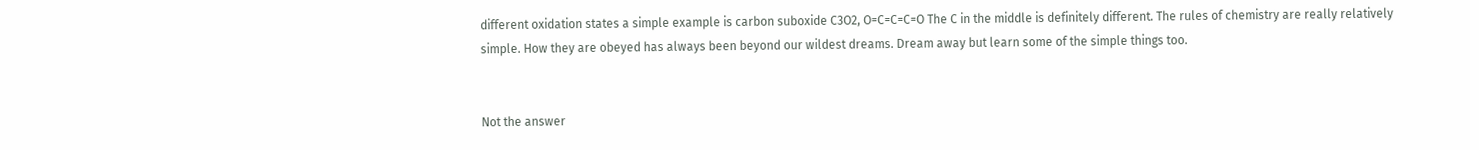different oxidation states a simple example is carbon suboxide C3O2, O=C=C=C=O The C in the middle is definitely different. The rules of chemistry are really relatively simple. How they are obeyed has always been beyond our wildest dreams. Dream away but learn some of the simple things too.


Not the answer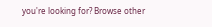you're looking for? Browse other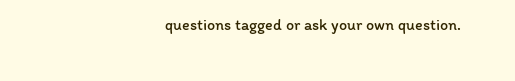questions tagged or ask your own question.